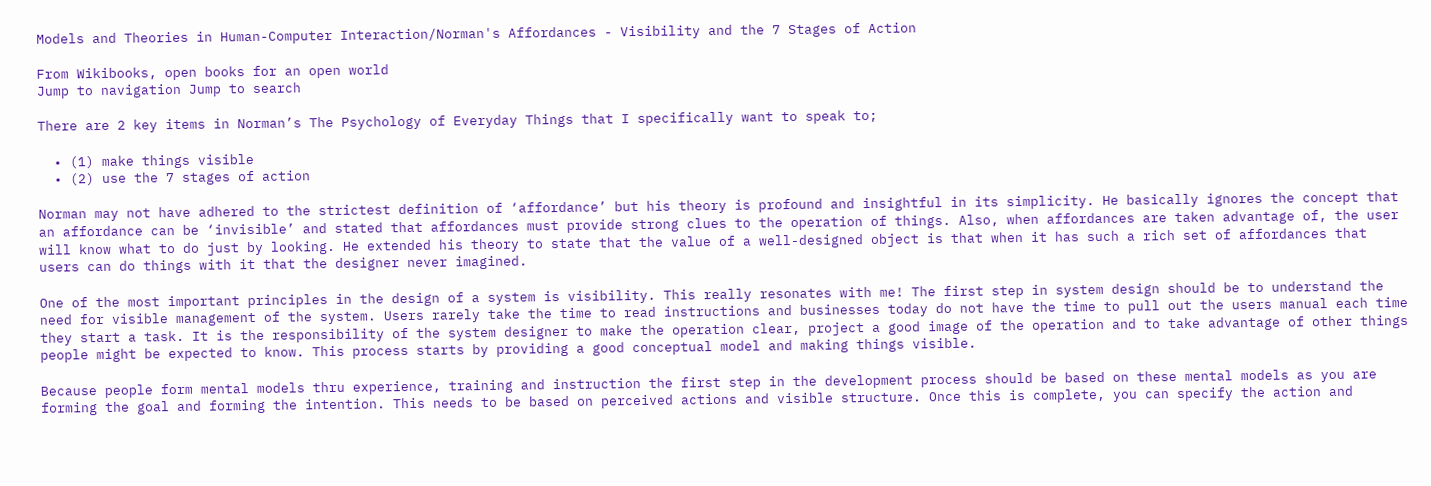Models and Theories in Human-Computer Interaction/Norman's Affordances - Visibility and the 7 Stages of Action

From Wikibooks, open books for an open world
Jump to navigation Jump to search

There are 2 key items in Norman’s The Psychology of Everyday Things that I specifically want to speak to;

  • (1) make things visible
  • (2) use the 7 stages of action

Norman may not have adhered to the strictest definition of ‘affordance’ but his theory is profound and insightful in its simplicity. He basically ignores the concept that an affordance can be ‘invisible’ and stated that affordances must provide strong clues to the operation of things. Also, when affordances are taken advantage of, the user will know what to do just by looking. He extended his theory to state that the value of a well-designed object is that when it has such a rich set of affordances that users can do things with it that the designer never imagined.

One of the most important principles in the design of a system is visibility. This really resonates with me! The first step in system design should be to understand the need for visible management of the system. Users rarely take the time to read instructions and businesses today do not have the time to pull out the users manual each time they start a task. It is the responsibility of the system designer to make the operation clear, project a good image of the operation and to take advantage of other things people might be expected to know. This process starts by providing a good conceptual model and making things visible.

Because people form mental models thru experience, training and instruction the first step in the development process should be based on these mental models as you are forming the goal and forming the intention. This needs to be based on perceived actions and visible structure. Once this is complete, you can specify the action and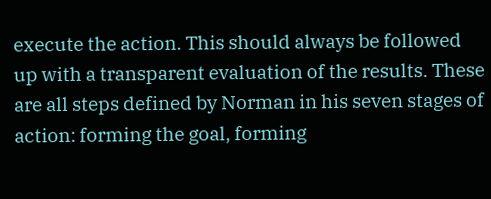execute the action. This should always be followed up with a transparent evaluation of the results. These are all steps defined by Norman in his seven stages of action: forming the goal, forming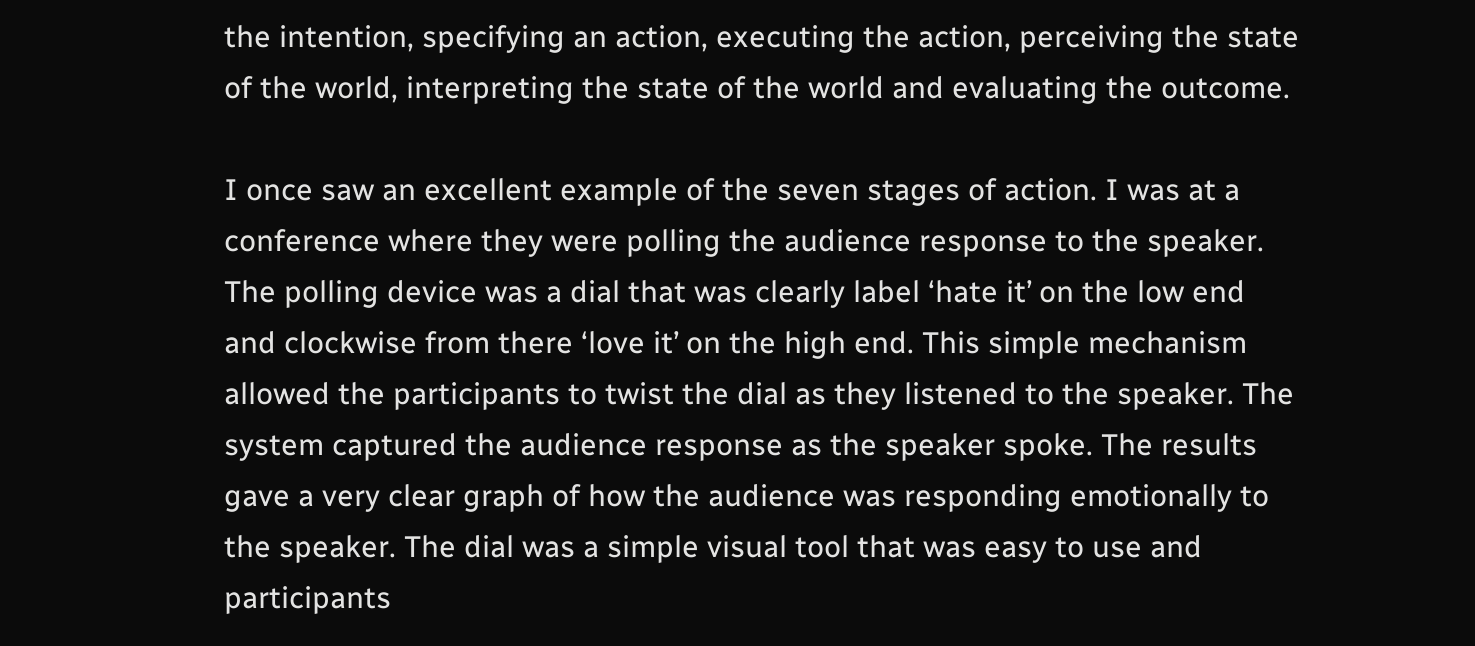the intention, specifying an action, executing the action, perceiving the state of the world, interpreting the state of the world and evaluating the outcome.

I once saw an excellent example of the seven stages of action. I was at a conference where they were polling the audience response to the speaker. The polling device was a dial that was clearly label ‘hate it’ on the low end and clockwise from there ‘love it’ on the high end. This simple mechanism allowed the participants to twist the dial as they listened to the speaker. The system captured the audience response as the speaker spoke. The results gave a very clear graph of how the audience was responding emotionally to the speaker. The dial was a simple visual tool that was easy to use and participants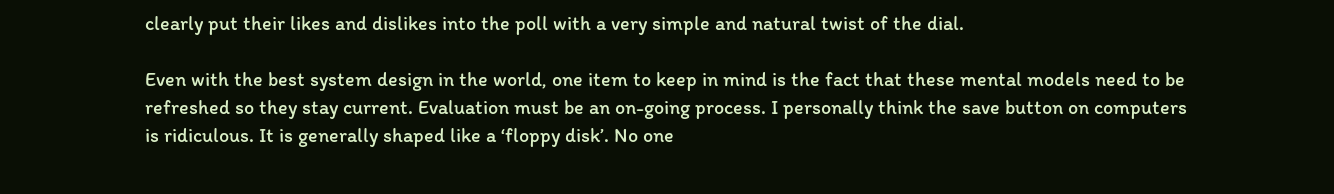clearly put their likes and dislikes into the poll with a very simple and natural twist of the dial.

Even with the best system design in the world, one item to keep in mind is the fact that these mental models need to be refreshed so they stay current. Evaluation must be an on-going process. I personally think the save button on computers is ridiculous. It is generally shaped like a ‘floppy disk’. No one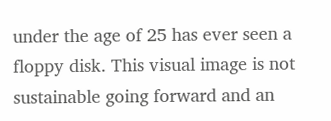under the age of 25 has ever seen a floppy disk. This visual image is not sustainable going forward and an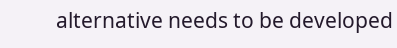alternative needs to be developed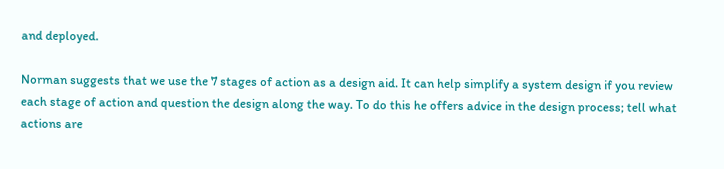and deployed.

Norman suggests that we use the 7 stages of action as a design aid. It can help simplify a system design if you review each stage of action and question the design along the way. To do this he offers advice in the design process; tell what actions are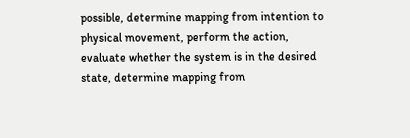possible, determine mapping from intention to physical movement, perform the action, evaluate whether the system is in the desired state, determine mapping from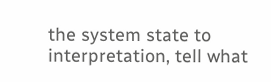the system state to interpretation, tell what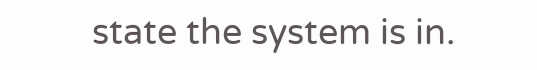state the system is in.